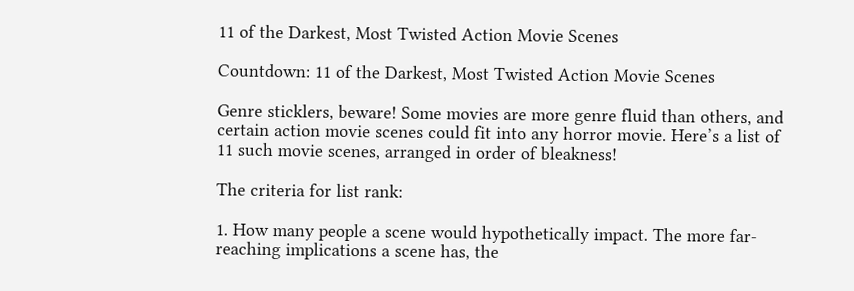11 of the Darkest, Most Twisted Action Movie Scenes

Countdown: 11 of the Darkest, Most Twisted Action Movie Scenes

Genre sticklers, beware! Some movies are more genre fluid than others, and certain action movie scenes could fit into any horror movie. Here’s a list of 11 such movie scenes, arranged in order of bleakness!

The criteria for list rank:

1. How many people a scene would hypothetically impact. The more far-reaching implications a scene has, the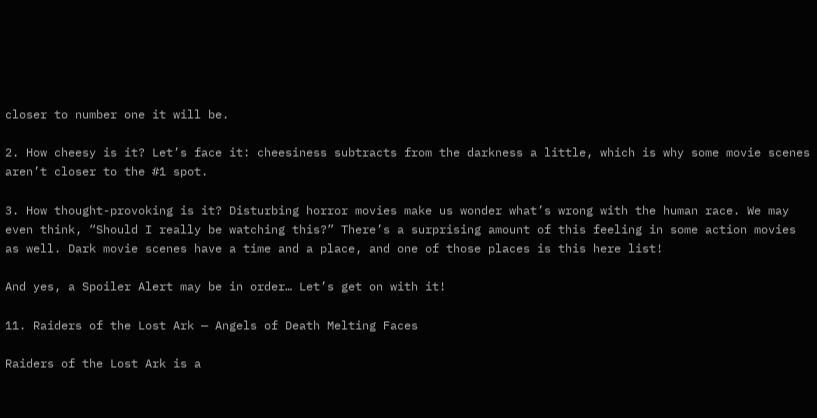closer to number one it will be.

2. How cheesy is it? Let’s face it: cheesiness subtracts from the darkness a little, which is why some movie scenes aren’t closer to the #1 spot.

3. How thought-provoking is it? Disturbing horror movies make us wonder what’s wrong with the human race. We may even think, “Should I really be watching this?” There’s a surprising amount of this feeling in some action movies as well. Dark movie scenes have a time and a place, and one of those places is this here list!

And yes, a Spoiler Alert may be in order… Let’s get on with it!

11. Raiders of the Lost Ark — Angels of Death Melting Faces

Raiders of the Lost Ark is a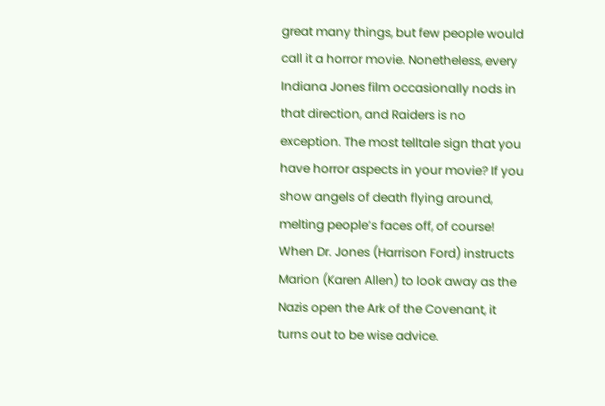great many things, but few people would call it a horror movie. Nonetheless, every Indiana Jones film occasionally nods in that direction, and Raiders is no exception. The most telltale sign that you have horror aspects in your movie? If you show angels of death flying around, melting people’s faces off, of course! When Dr. Jones (Harrison Ford) instructs Marion (Karen Allen) to look away as the Nazis open the Ark of the Covenant, it turns out to be wise advice.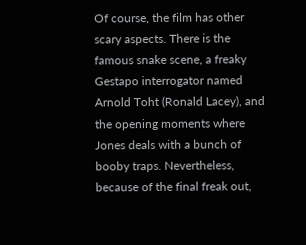Of course, the film has other scary aspects. There is the famous snake scene, a freaky Gestapo interrogator named Arnold Toht (Ronald Lacey), and the opening moments where Jones deals with a bunch of booby traps. Nevertheless, because of the final freak out,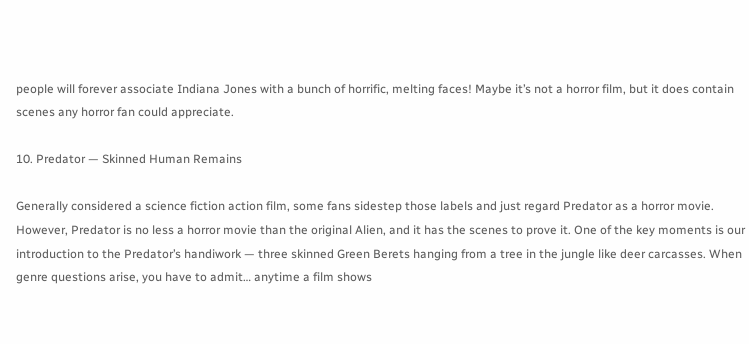people will forever associate Indiana Jones with a bunch of horrific, melting faces! Maybe it’s not a horror film, but it does contain scenes any horror fan could appreciate.

10. Predator — Skinned Human Remains

Generally considered a science fiction action film, some fans sidestep those labels and just regard Predator as a horror movie. However, Predator is no less a horror movie than the original Alien, and it has the scenes to prove it. One of the key moments is our introduction to the Predator’s handiwork — three skinned Green Berets hanging from a tree in the jungle like deer carcasses. When genre questions arise, you have to admit… anytime a film shows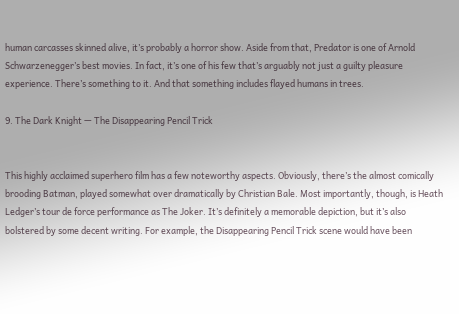human carcasses skinned alive, it’s probably a horror show. Aside from that, Predator is one of Arnold Schwarzenegger’s best movies. In fact, it’s one of his few that’s arguably not just a guilty pleasure experience. There’s something to it. And that something includes flayed humans in trees.

9. The Dark Knight — The Disappearing Pencil Trick


This highly acclaimed superhero film has a few noteworthy aspects. Obviously, there’s the almost comically brooding Batman, played somewhat over dramatically by Christian Bale. Most importantly, though, is Heath Ledger’s tour de force performance as The Joker. It’s definitely a memorable depiction, but it’s also bolstered by some decent writing. For example, the Disappearing Pencil Trick scene would have been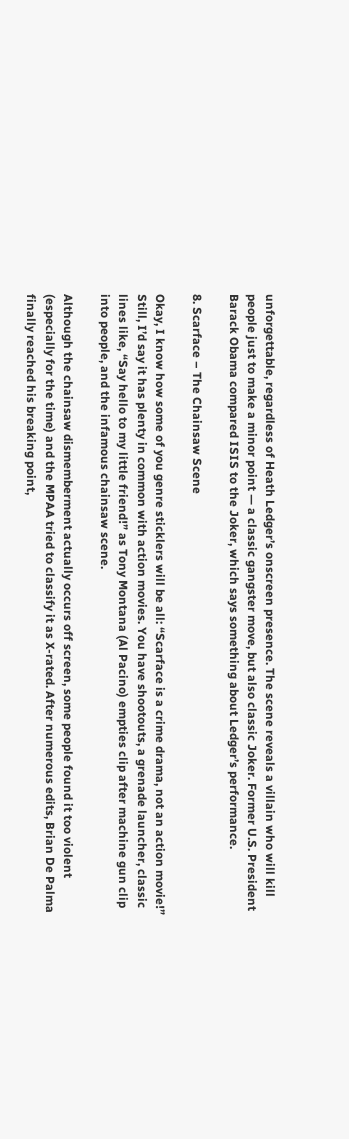unforgettable, regardless of Heath Ledger’s onscreen presence. The scene reveals a villain who will kill people just to make a minor point — a classic gangster move, but also classic Joker. Former U.S. President Barack Obama compared ISIS to the Joker, which says something about Ledger’s performance.

8. Scarface – The Chainsaw Scene

Okay, I know how some of you genre sticklers will be all: “Scarface is a crime drama, not an action movie!” Still, I’d say it has plenty in common with action movies. You have shootouts, a grenade launcher, classic lines like, “Say hello to my little friend!” as Tony Montana (Al Pacino) empties clip after machine gun clip into people, and the infamous chainsaw scene.

Although the chainsaw dismemberment actually occurs off screen, some people found it too violent (especially for the time) and the MPAA tried to classify it as X-rated. After numerous edits, Brian De Palma finally reached his breaking point,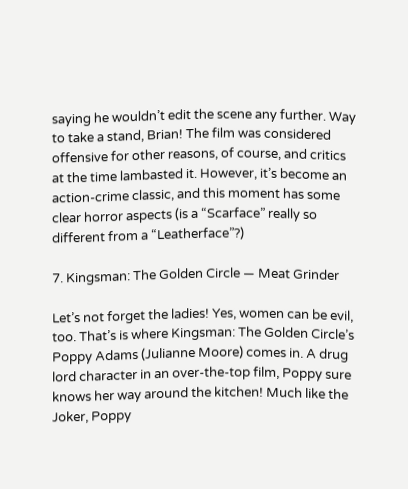saying he wouldn’t edit the scene any further. Way to take a stand, Brian! The film was considered offensive for other reasons, of course, and critics at the time lambasted it. However, it’s become an action-crime classic, and this moment has some clear horror aspects (is a “Scarface” really so different from a “Leatherface”?)

7. Kingsman: The Golden Circle — Meat Grinder

Let’s not forget the ladies! Yes, women can be evil, too. That’s is where Kingsman: The Golden Circle’s Poppy Adams (Julianne Moore) comes in. A drug lord character in an over-the-top film, Poppy sure knows her way around the kitchen! Much like the Joker, Poppy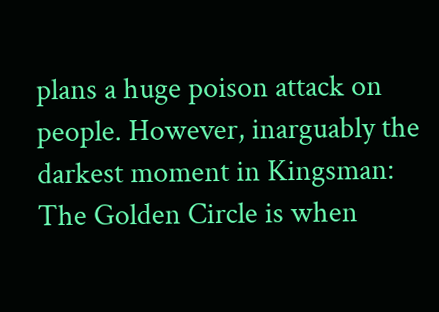plans a huge poison attack on people. However, inarguably the darkest moment in Kingsman: The Golden Circle is when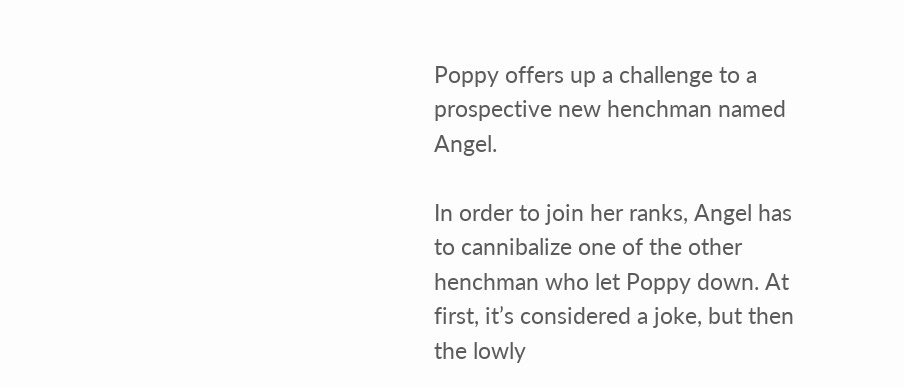Poppy offers up a challenge to a prospective new henchman named Angel.

In order to join her ranks, Angel has to cannibalize one of the other henchman who let Poppy down. At first, it’s considered a joke, but then the lowly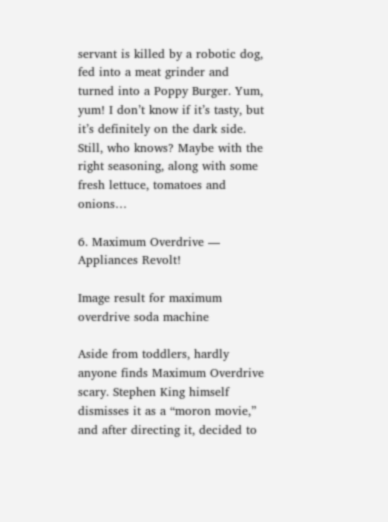servant is killed by a robotic dog, fed into a meat grinder and turned into a Poppy Burger. Yum, yum! I don’t know if it’s tasty, but it’s definitely on the dark side. Still, who knows? Maybe with the right seasoning, along with some fresh lettuce, tomatoes and onions…

6. Maximum Overdrive — Appliances Revolt!

Image result for maximum overdrive soda machine

Aside from toddlers, hardly anyone finds Maximum Overdrive scary. Stephen King himself dismisses it as a “moron movie,” and after directing it, decided to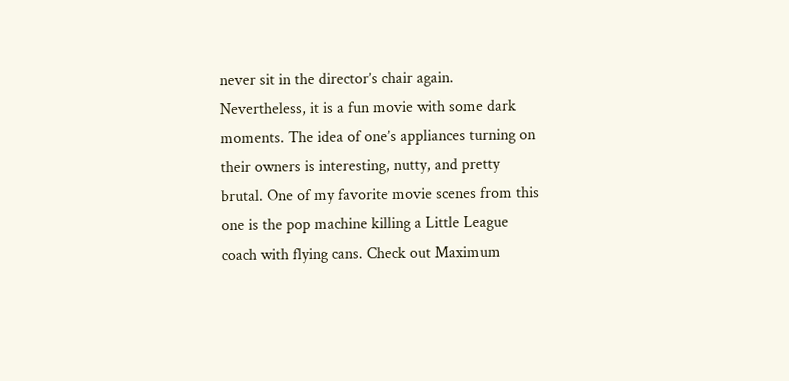never sit in the director’s chair again. Nevertheless, it is a fun movie with some dark moments. The idea of one’s appliances turning on their owners is interesting, nutty, and pretty brutal. One of my favorite movie scenes from this one is the pop machine killing a Little League coach with flying cans. Check out Maximum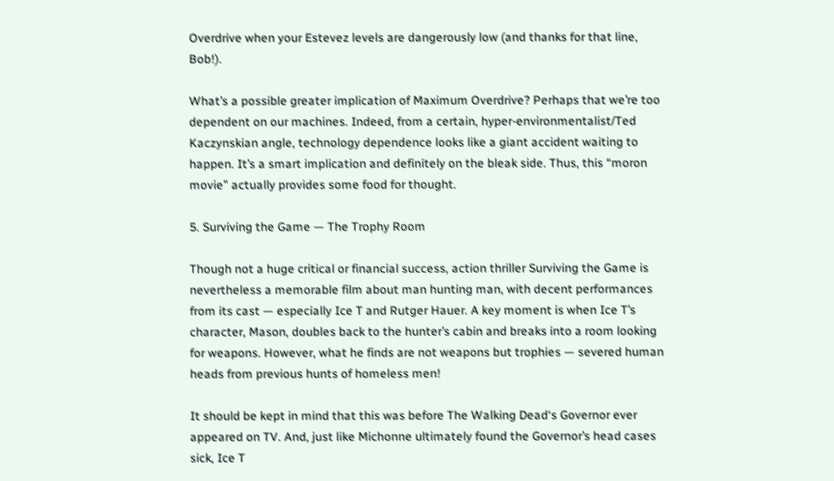Overdrive when your Estevez levels are dangerously low (and thanks for that line, Bob!).

What’s a possible greater implication of Maximum Overdrive? Perhaps that we’re too dependent on our machines. Indeed, from a certain, hyper-environmentalist/Ted Kaczynskian angle, technology dependence looks like a giant accident waiting to happen. It’s a smart implication and definitely on the bleak side. Thus, this “moron movie” actually provides some food for thought.

5. Surviving the Game — The Trophy Room

Though not a huge critical or financial success, action thriller Surviving the Game is nevertheless a memorable film about man hunting man, with decent performances from its cast — especially Ice T and Rutger Hauer. A key moment is when Ice T’s character, Mason, doubles back to the hunter’s cabin and breaks into a room looking for weapons. However, what he finds are not weapons but trophies — severed human heads from previous hunts of homeless men!

It should be kept in mind that this was before The Walking Dead‘s Governor ever appeared on TV. And, just like Michonne ultimately found the Governor’s head cases sick, Ice T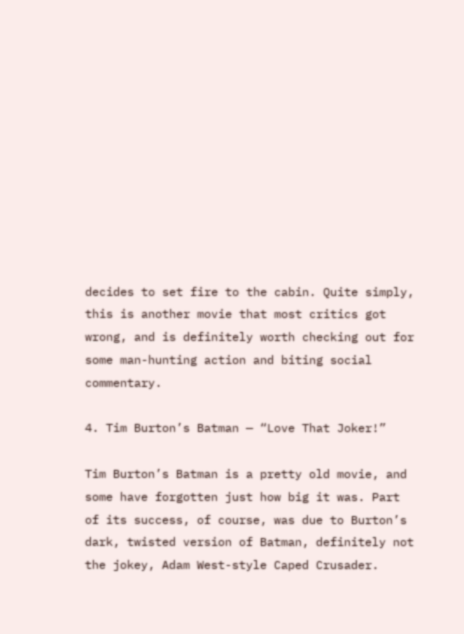decides to set fire to the cabin. Quite simply, this is another movie that most critics got wrong, and is definitely worth checking out for some man-hunting action and biting social commentary.

4. Tim Burton’s Batman — “Love That Joker!”

Tim Burton’s Batman is a pretty old movie, and some have forgotten just how big it was. Part of its success, of course, was due to Burton’s dark, twisted version of Batman, definitely not the jokey, Adam West-style Caped Crusader.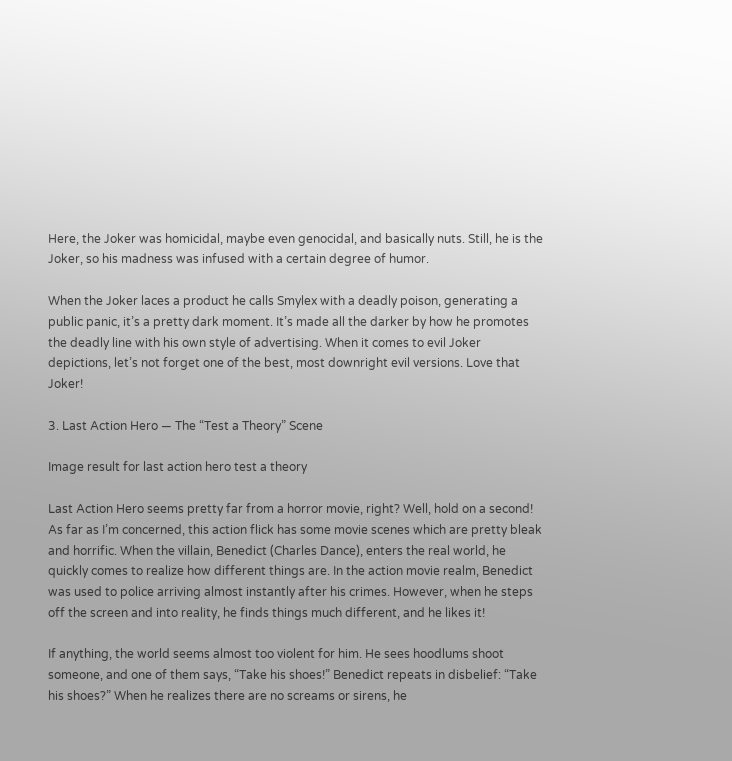Here, the Joker was homicidal, maybe even genocidal, and basically nuts. Still, he is the Joker, so his madness was infused with a certain degree of humor.

When the Joker laces a product he calls Smylex with a deadly poison, generating a public panic, it’s a pretty dark moment. It’s made all the darker by how he promotes the deadly line with his own style of advertising. When it comes to evil Joker depictions, let’s not forget one of the best, most downright evil versions. Love that Joker!

3. Last Action Hero — The “Test a Theory” Scene

Image result for last action hero test a theory

Last Action Hero seems pretty far from a horror movie, right? Well, hold on a second! As far as I’m concerned, this action flick has some movie scenes which are pretty bleak and horrific. When the villain, Benedict (Charles Dance), enters the real world, he quickly comes to realize how different things are. In the action movie realm, Benedict was used to police arriving almost instantly after his crimes. However, when he steps off the screen and into reality, he finds things much different, and he likes it!

If anything, the world seems almost too violent for him. He sees hoodlums shoot someone, and one of them says, “Take his shoes!” Benedict repeats in disbelief: “Take his shoes?” When he realizes there are no screams or sirens, he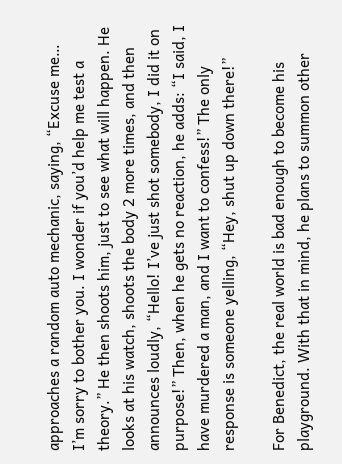approaches a random auto mechanic, saying, “Excuse me… I’m sorry to bother you. I wonder if you’d help me test a theory.” He then shoots him, just to see what will happen. He looks at his watch, shoots the body 2 more times, and then announces loudly, “Hello! I’ve just shot somebody, I did it on purpose!” Then, when he gets no reaction, he adds: “I said, I have murdered a man, and I want to confess!” The only response is someone yelling, “Hey, shut up down there!”

For Benedict, the real world is bad enough to become his playground. With that in mind, he plans to summon other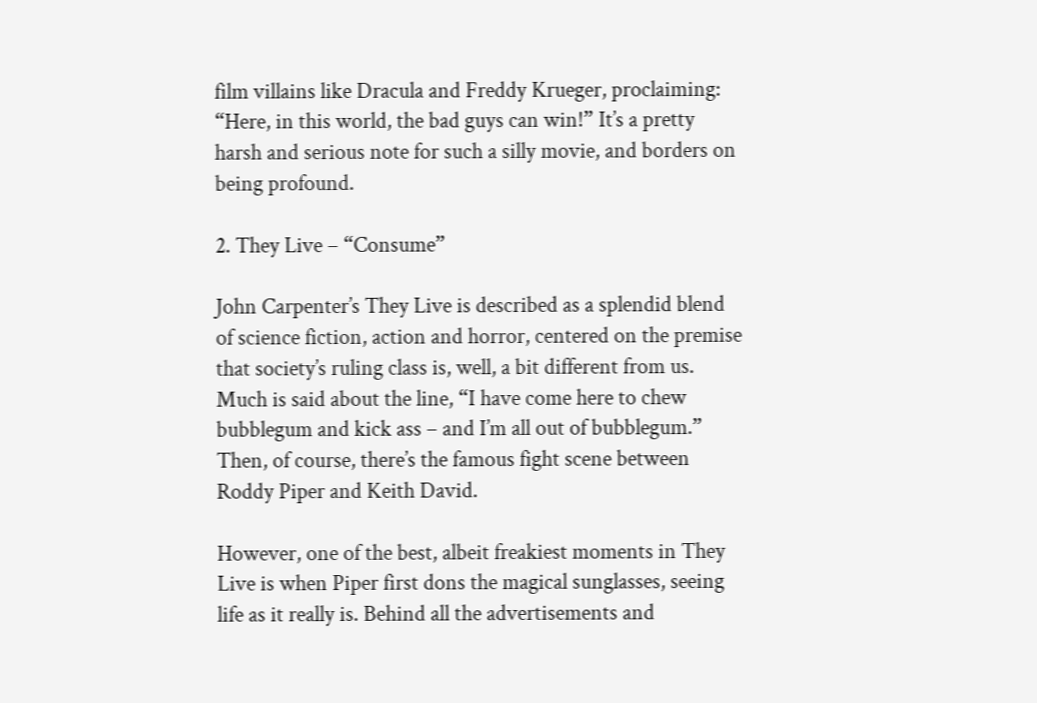film villains like Dracula and Freddy Krueger, proclaiming: “Here, in this world, the bad guys can win!” It’s a pretty harsh and serious note for such a silly movie, and borders on being profound.

2. They Live – “Consume”

John Carpenter’s They Live is described as a splendid blend of science fiction, action and horror, centered on the premise that society’s ruling class is, well, a bit different from us. Much is said about the line, “I have come here to chew bubblegum and kick ass – and I’m all out of bubblegum.” Then, of course, there’s the famous fight scene between Roddy Piper and Keith David.

However, one of the best, albeit freakiest moments in They Live is when Piper first dons the magical sunglasses, seeing life as it really is. Behind all the advertisements and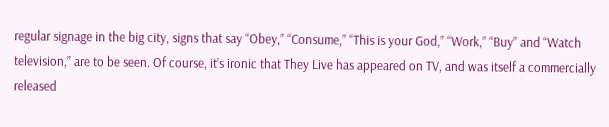regular signage in the big city, signs that say “Obey,” “Consume,” “This is your God,” “Work,” “Buy” and “Watch television,” are to be seen. Of course, it’s ironic that They Live has appeared on TV, and was itself a commercially released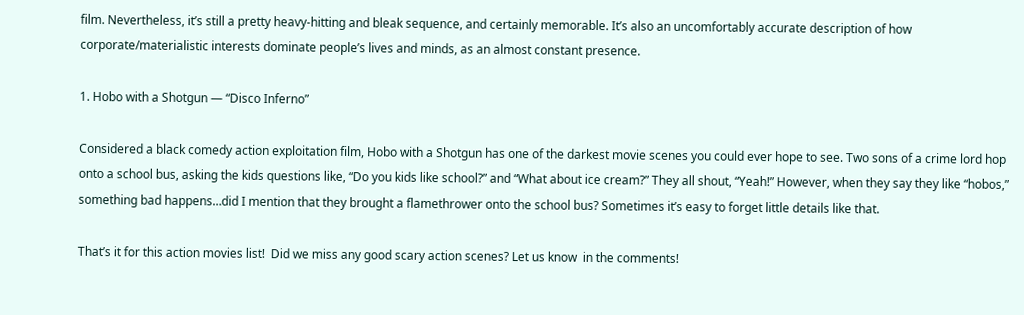film. Nevertheless, it’s still a pretty heavy-hitting and bleak sequence, and certainly memorable. It’s also an uncomfortably accurate description of how corporate/materialistic interests dominate people’s lives and minds, as an almost constant presence.

1. Hobo with a Shotgun — “Disco Inferno”

Considered a black comedy action exploitation film, Hobo with a Shotgun has one of the darkest movie scenes you could ever hope to see. Two sons of a crime lord hop onto a school bus, asking the kids questions like, “Do you kids like school?” and “What about ice cream?” They all shout, “Yeah!” However, when they say they like “hobos,” something bad happens…did I mention that they brought a flamethrower onto the school bus? Sometimes it’s easy to forget little details like that.

That’s it for this action movies list!  Did we miss any good scary action scenes? Let us know  in the comments!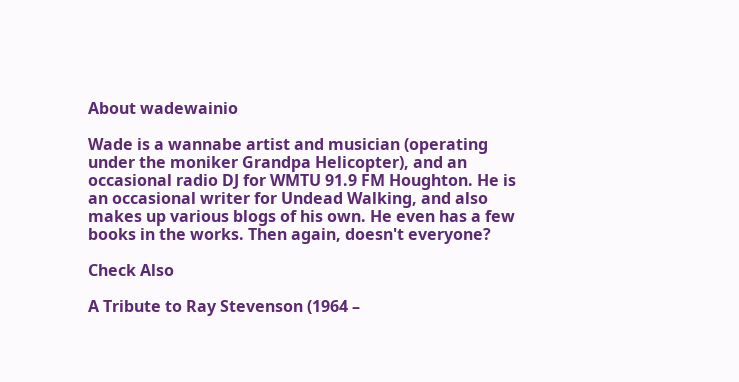About wadewainio

Wade is a wannabe artist and musician (operating under the moniker Grandpa Helicopter), and an occasional radio DJ for WMTU 91.9 FM Houghton. He is an occasional writer for Undead Walking, and also makes up various blogs of his own. He even has a few books in the works. Then again, doesn't everyone?

Check Also

A Tribute to Ray Stevenson (1964 –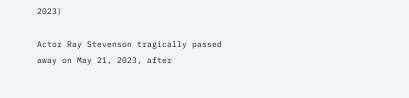2023)

Actor Ray Stevenson tragically passed away on May 21, 2023, after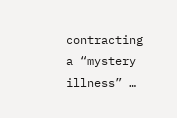contracting a “mystery illness” …